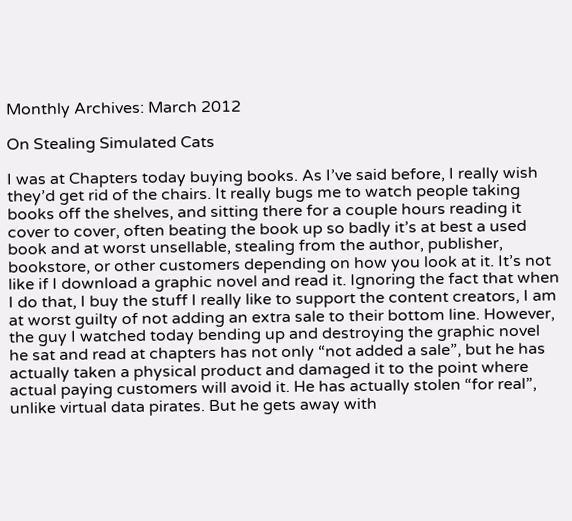Monthly Archives: March 2012

On Stealing Simulated Cats

I was at Chapters today buying books. As I’ve said before, I really wish they’d get rid of the chairs. It really bugs me to watch people taking books off the shelves, and sitting there for a couple hours reading it cover to cover, often beating the book up so badly it’s at best a used book and at worst unsellable, stealing from the author, publisher, bookstore, or other customers depending on how you look at it. It’s not like if I download a graphic novel and read it. Ignoring the fact that when I do that, I buy the stuff I really like to support the content creators, I am at worst guilty of not adding an extra sale to their bottom line. However, the guy I watched today bending up and destroying the graphic novel he sat and read at chapters has not only “not added a sale”, but he has actually taken a physical product and damaged it to the point where actual paying customers will avoid it. He has actually stolen “for real”, unlike virtual data pirates. But he gets away with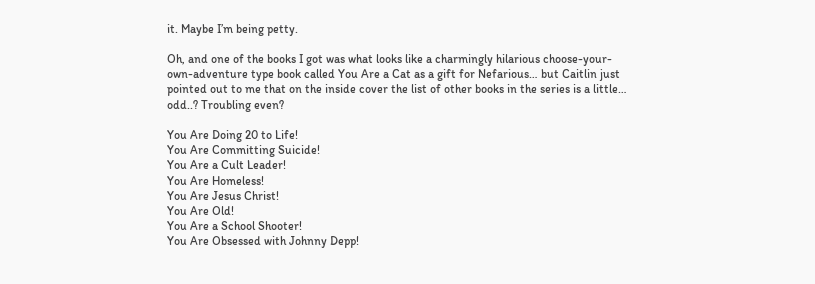it. Maybe I’m being petty.

Oh, and one of the books I got was what looks like a charmingly hilarious choose-your-own-adventure type book called You Are a Cat as a gift for Nefarious… but Caitlin just pointed out to me that on the inside cover the list of other books in the series is a little… odd..? Troubling even?

You Are Doing 20 to Life!
You Are Committing Suicide!
You Are a Cult Leader!
You Are Homeless!
You Are Jesus Christ!
You Are Old!
You Are a School Shooter!
You Are Obsessed with Johnny Depp!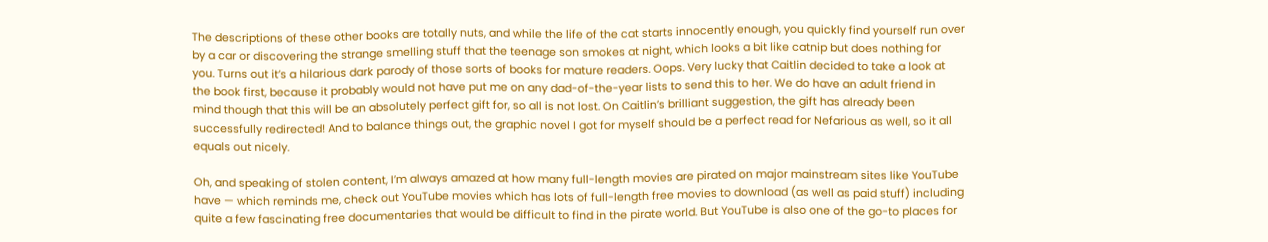The descriptions of these other books are totally nuts, and while the life of the cat starts innocently enough, you quickly find yourself run over by a car or discovering the strange smelling stuff that the teenage son smokes at night, which looks a bit like catnip but does nothing for you. Turns out it’s a hilarious dark parody of those sorts of books for mature readers. Oops. Very lucky that Caitlin decided to take a look at the book first, because it probably would not have put me on any dad-of-the-year lists to send this to her. We do have an adult friend in mind though that this will be an absolutely perfect gift for, so all is not lost. On Caitlin’s brilliant suggestion, the gift has already been successfully redirected! And to balance things out, the graphic novel I got for myself should be a perfect read for Nefarious as well, so it all equals out nicely.

Oh, and speaking of stolen content, I’m always amazed at how many full-length movies are pirated on major mainstream sites like YouTube have — which reminds me, check out YouTube movies which has lots of full-length free movies to download (as well as paid stuff) including quite a few fascinating free documentaries that would be difficult to find in the pirate world. But YouTube is also one of the go-to places for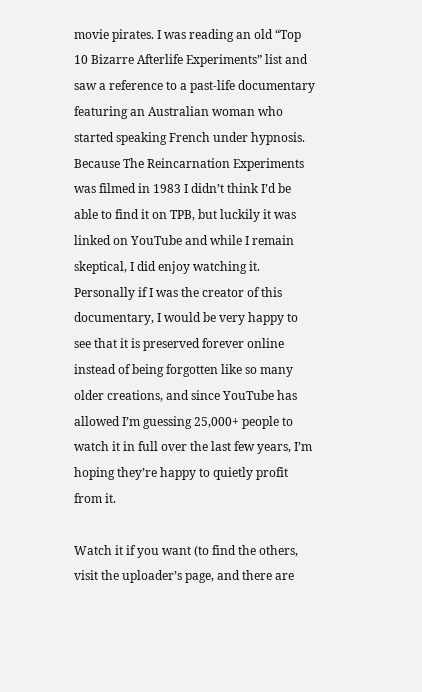movie pirates. I was reading an old “Top 10 Bizarre Afterlife Experiments” list and saw a reference to a past-life documentary featuring an Australian woman who started speaking French under hypnosis. Because The Reincarnation Experiments was filmed in 1983 I didn’t think I’d be able to find it on TPB, but luckily it was linked on YouTube and while I remain skeptical, I did enjoy watching it. Personally if I was the creator of this documentary, I would be very happy to see that it is preserved forever online instead of being forgotten like so many older creations, and since YouTube has allowed I’m guessing 25,000+ people to watch it in full over the last few years, I’m hoping they’re happy to quietly profit from it.

Watch it if you want (to find the others, visit the uploader’s page, and there are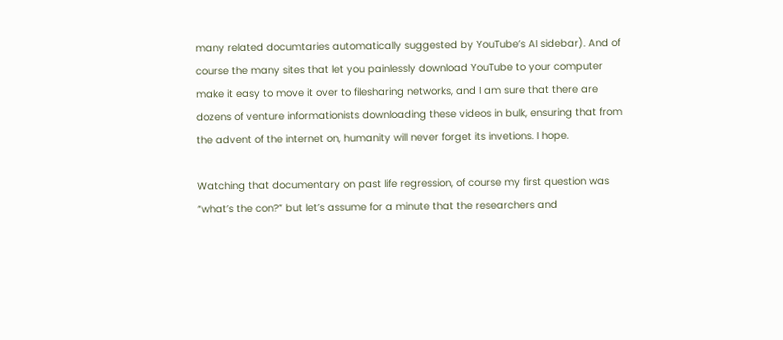many related documtaries automatically suggested by YouTube’s AI sidebar). And of course the many sites that let you painlessly download YouTube to your computer make it easy to move it over to filesharing networks, and I am sure that there are dozens of venture informationists downloading these videos in bulk, ensuring that from the advent of the internet on, humanity will never forget its invetions. I hope.

Watching that documentary on past life regression, of course my first question was “what’s the con?” but let’s assume for a minute that the researchers and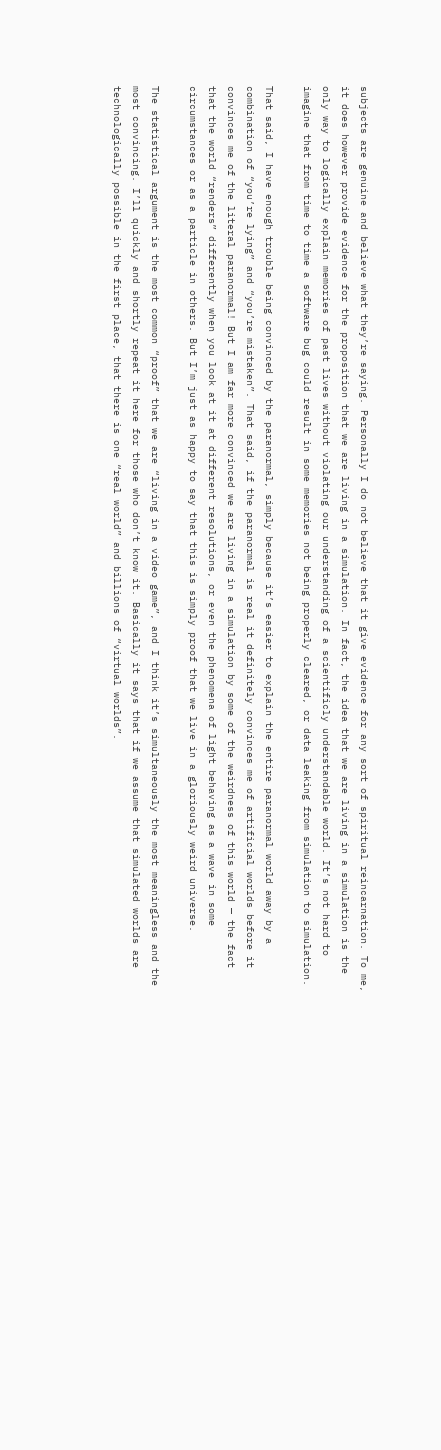subjects are genuine and believe what they’re saying. Personally I do not believe that it give evidence for any sort of spiritual reincarnation. To me, it does however provide evidence for the proposition that we are living in a simulation. In fact, the idea that we are living in a simulation is the only way to logically explain memories of past lives without violating our understanding of a scientificly understandable world. It’s not hard to imagine that from time to time a software bug could result in some memories not being properly cleared, or data leaking from simulation to simulation.

That said, I have enough trouble being convinced by the paranormal, simply because it’s easier to explain the entire paranormal world away by a combination of “you’re lying” and “you’re mistaken”. That said, if the paranormal is real it definitely convinces me of artificial worlds before it convinces me of the literal paranormal! But I am far more convinced we are living in a simulation by some of the weirdness of this world — the fact that the world “renders” differently when you look at it at different resolutions, or even the phenomena of light behaving as a wave in some circumstances or as a particle in others. But I’m just as happy to say that this is simply proof that we live in a gloriously weird universe.

The statistical argument is the most common “proof” that we are “living in a video game”, and I think it’s simultaneously the most meaningless and the most convincing. I’ll quickly and shortly repeat it here for those who don’t know it. Basically it says that if we assume that simulated worlds are technologically possible in the first place, that there is one “real world” and billions of “virtual worlds”.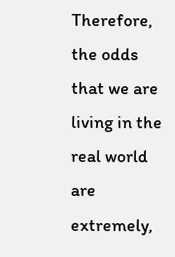Therefore, the odds that we are living in the real world are extremely,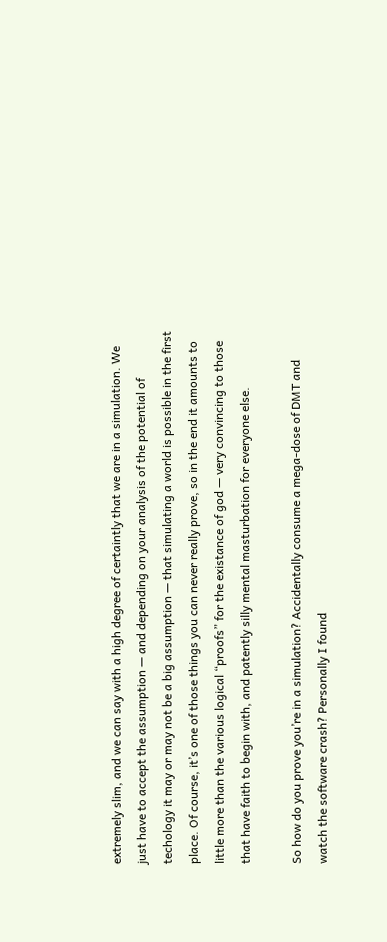extremely slim, and we can say with a high degree of certaintly that we are in a simulation. We just have to accept the assumption — and depending on your analysis of the potential of techology it may or may not be a big assumption — that simulating a world is possible in the first place. Of course, it’s one of those things you can never really prove, so in the end it amounts to little more than the various logical “proofs” for the existance of god — very convincing to those that have faith to begin with, and patently silly mental masturbation for everyone else.

So how do you prove you’re in a simulation? Accidentally consume a mega-dose of DMT and watch the software crash? Personally I found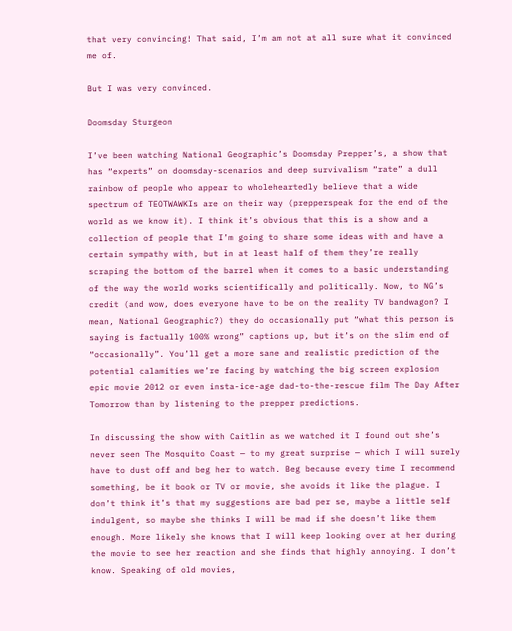that very convincing! That said, I’m am not at all sure what it convinced me of.

But I was very convinced.

Doomsday Sturgeon

I’ve been watching National Geographic’s Doomsday Prepper’s, a show that has “experts” on doomsday-scenarios and deep survivalism “rate” a dull rainbow of people who appear to wholeheartedly believe that a wide spectrum of TEOTWAWKIs are on their way (prepperspeak for the end of the world as we know it). I think it’s obvious that this is a show and a collection of people that I’m going to share some ideas with and have a certain sympathy with, but in at least half of them they’re really scraping the bottom of the barrel when it comes to a basic understanding of the way the world works scientifically and politically. Now, to NG’s credit (and wow, does everyone have to be on the reality TV bandwagon? I mean, National Geographic?) they do occasionally put “what this person is saying is factually 100% wrong” captions up, but it’s on the slim end of “occasionally”. You’ll get a more sane and realistic prediction of the potential calamities we’re facing by watching the big screen explosion epic movie 2012 or even insta-ice-age dad-to-the-rescue film The Day After Tomorrow than by listening to the prepper predictions.

In discussing the show with Caitlin as we watched it I found out she’s never seen The Mosquito Coast — to my great surprise — which I will surely have to dust off and beg her to watch. Beg because every time I recommend something, be it book or TV or movie, she avoids it like the plague. I don’t think it’s that my suggestions are bad per se, maybe a little self indulgent, so maybe she thinks I will be mad if she doesn’t like them enough. More likely she knows that I will keep looking over at her during the movie to see her reaction and she finds that highly annoying. I don’t know. Speaking of old movies,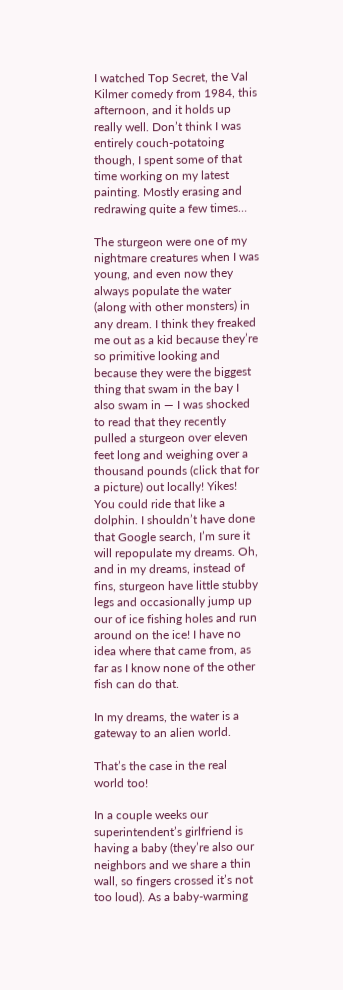I watched Top Secret, the Val Kilmer comedy from 1984, this afternoon, and it holds up really well. Don’t think I was entirely couch-potatoing though, I spent some of that time working on my latest painting. Mostly erasing and redrawing quite a few times…

The sturgeon were one of my nightmare creatures when I was young, and even now they always populate the water (along with other monsters) in any dream. I think they freaked me out as a kid because they’re so primitive looking and because they were the biggest thing that swam in the bay I also swam in — I was shocked to read that they recently pulled a sturgeon over eleven feet long and weighing over a thousand pounds (click that for a picture) out locally! Yikes! You could ride that like a dolphin. I shouldn’t have done that Google search, I’m sure it will repopulate my dreams. Oh, and in my dreams, instead of fins, sturgeon have little stubby legs and occasionally jump up our of ice fishing holes and run around on the ice! I have no idea where that came from, as far as I know none of the other fish can do that.

In my dreams, the water is a gateway to an alien world.

That’s the case in the real world too!

In a couple weeks our superintendent’s girlfriend is having a baby (they’re also our neighbors and we share a thin wall, so fingers crossed it’s not too loud). As a baby-warming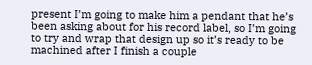present I’m going to make him a pendant that he’s been asking about for his record label, so I’m going to try and wrap that design up so it’s ready to be machined after I finish a couple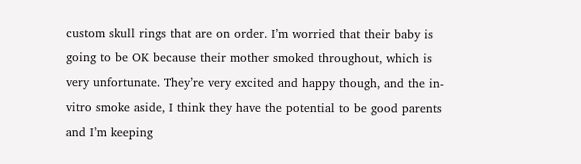custom skull rings that are on order. I’m worried that their baby is going to be OK because their mother smoked throughout, which is very unfortunate. They’re very excited and happy though, and the in-vitro smoke aside, I think they have the potential to be good parents and I’m keeping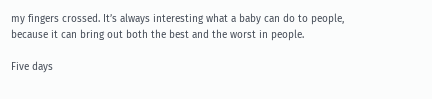my fingers crossed. It’s always interesting what a baby can do to people, because it can bring out both the best and the worst in people.

Five days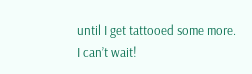until I get tattooed some more. I can’t wait!